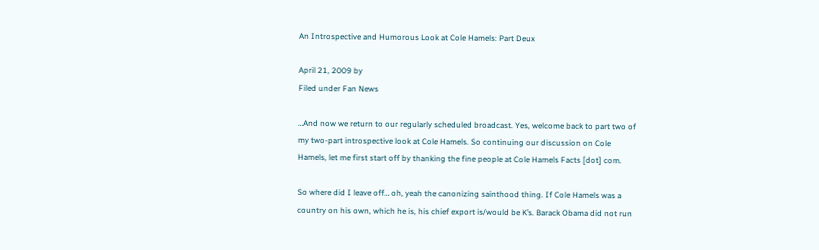An Introspective and Humorous Look at Cole Hamels: Part Deux

April 21, 2009 by
Filed under Fan News

…And now we return to our regularly scheduled broadcast. Yes, welcome back to part two of my two-part introspective look at Cole Hamels. So continuing our discussion on Cole Hamels, let me first start off by thanking the fine people at Cole Hamels Facts [dot] com.

So where did I leave off… oh, yeah the canonizing sainthood thing. If Cole Hamels was a country on his own, which he is, his chief export is/would be K’s. Barack Obama did not run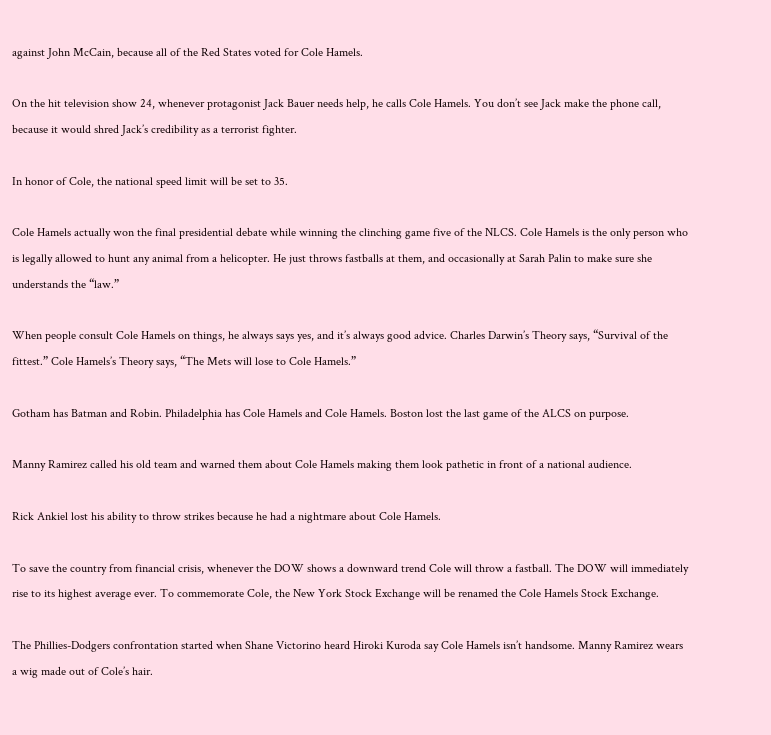against John McCain, because all of the Red States voted for Cole Hamels.

On the hit television show 24, whenever protagonist Jack Bauer needs help, he calls Cole Hamels. You don’t see Jack make the phone call, because it would shred Jack’s credibility as a terrorist fighter.

In honor of Cole, the national speed limit will be set to 35.

Cole Hamels actually won the final presidential debate while winning the clinching game five of the NLCS. Cole Hamels is the only person who is legally allowed to hunt any animal from a helicopter. He just throws fastballs at them, and occasionally at Sarah Palin to make sure she understands the “law.”

When people consult Cole Hamels on things, he always says yes, and it’s always good advice. Charles Darwin’s Theory says, “Survival of the fittest.” Cole Hamels’s Theory says, “The Mets will lose to Cole Hamels.”

Gotham has Batman and Robin. Philadelphia has Cole Hamels and Cole Hamels. Boston lost the last game of the ALCS on purpose.

Manny Ramirez called his old team and warned them about Cole Hamels making them look pathetic in front of a national audience.

Rick Ankiel lost his ability to throw strikes because he had a nightmare about Cole Hamels.

To save the country from financial crisis, whenever the DOW shows a downward trend Cole will throw a fastball. The DOW will immediately rise to its highest average ever. To commemorate Cole, the New York Stock Exchange will be renamed the Cole Hamels Stock Exchange.

The Phillies-Dodgers confrontation started when Shane Victorino heard Hiroki Kuroda say Cole Hamels isn’t handsome. Manny Ramirez wears a wig made out of Cole’s hair.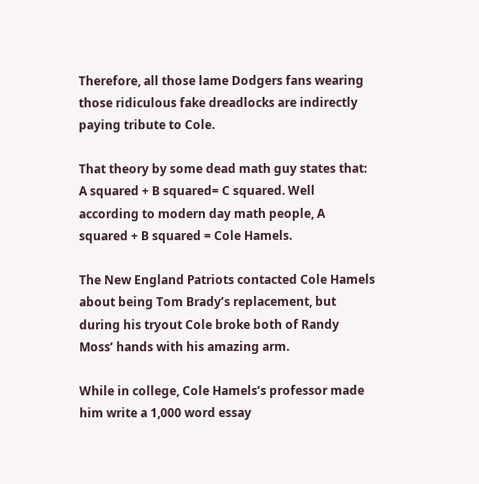Therefore, all those lame Dodgers fans wearing those ridiculous fake dreadlocks are indirectly paying tribute to Cole.

That theory by some dead math guy states that: A squared + B squared= C squared. Well according to modern day math people, A squared + B squared = Cole Hamels.

The New England Patriots contacted Cole Hamels about being Tom Brady’s replacement, but during his tryout Cole broke both of Randy Moss’ hands with his amazing arm.

While in college, Cole Hamels’s professor made him write a 1,000 word essay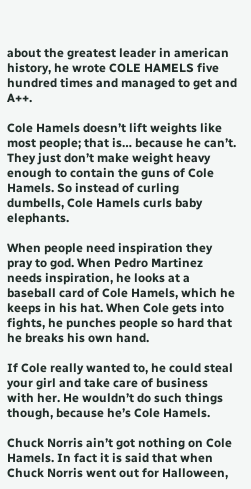about the greatest leader in american history, he wrote COLE HAMELS five hundred times and managed to get and A++.

Cole Hamels doesn’t lift weights like most people; that is… because he can’t. They just don’t make weight heavy enough to contain the guns of Cole Hamels. So instead of curling dumbells, Cole Hamels curls baby elephants.

When people need inspiration they pray to god. When Pedro Martinez needs inspiration, he looks at a baseball card of Cole Hamels, which he keeps in his hat. When Cole gets into fights, he punches people so hard that he breaks his own hand.

If Cole really wanted to, he could steal your girl and take care of business with her. He wouldn’t do such things though, because he’s Cole Hamels.

Chuck Norris ain’t got nothing on Cole Hamels. In fact it is said that when Chuck Norris went out for Halloween,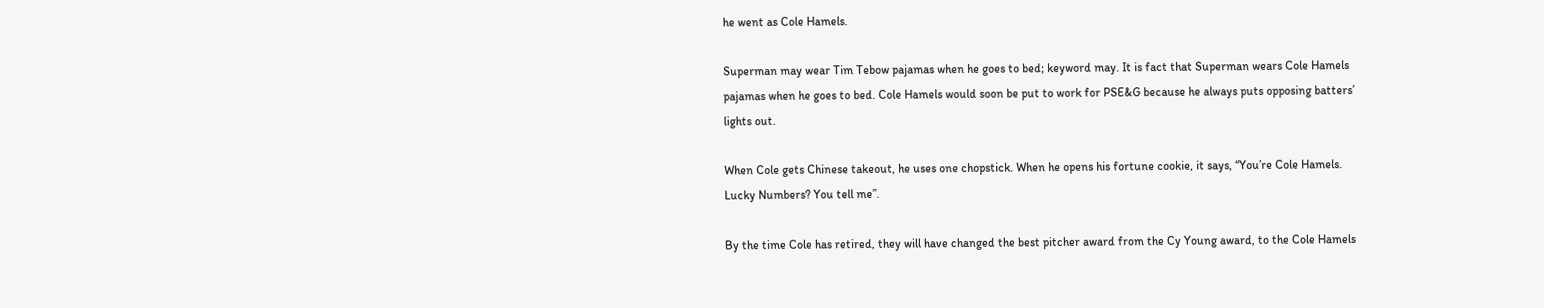he went as Cole Hamels.

Superman may wear Tim Tebow pajamas when he goes to bed; keyword may. It is fact that Superman wears Cole Hamels pajamas when he goes to bed. Cole Hamels would soon be put to work for PSE&G because he always puts opposing batters’ lights out.

When Cole gets Chinese takeout, he uses one chopstick. When he opens his fortune cookie, it says, “You’re Cole Hamels. Lucky Numbers? You tell me”.

By the time Cole has retired, they will have changed the best pitcher award from the Cy Young award, to the Cole Hamels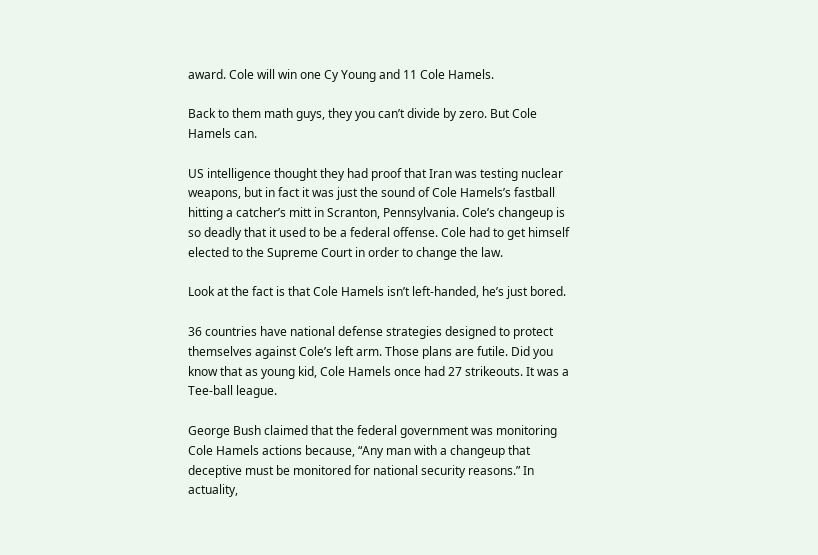award. Cole will win one Cy Young and 11 Cole Hamels.

Back to them math guys, they you can’t divide by zero. But Cole Hamels can.

US intelligence thought they had proof that Iran was testing nuclear weapons, but in fact it was just the sound of Cole Hamels’s fastball hitting a catcher’s mitt in Scranton, Pennsylvania. Cole’s changeup is so deadly that it used to be a federal offense. Cole had to get himself elected to the Supreme Court in order to change the law.

Look at the fact is that Cole Hamels isn’t left-handed, he’s just bored.

36 countries have national defense strategies designed to protect themselves against Cole’s left arm. Those plans are futile. Did you know that as young kid, Cole Hamels once had 27 strikeouts. It was a Tee-ball league.

George Bush claimed that the federal government was monitoring Cole Hamels actions because, “Any man with a changeup that deceptive must be monitored for national security reasons.” In actuality,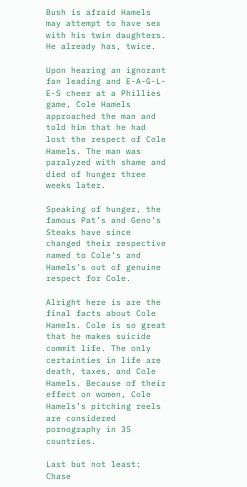Bush is afraid Hamels may attempt to have sex with his twin daughters. He already has, twice.

Upon hearing an ignorant fan leading and E-A-G-L-E-S cheer at a Phillies game, Cole Hamels approached the man and told him that he had lost the respect of Cole Hamels. The man was paralyzed with shame and died of hunger three weeks later.

Speaking of hunger, the famous Pat’s and Geno’s Steaks have since changed their respective named to Cole’s and Hamels’s out of genuine respect for Cole.

Alright here is are the final facts about Cole Hamels. Cole is so great that he makes suicide commit life. The only certainties in life are death, taxes, and Cole Hamels. Because of their effect on women, Cole Hamels’s pitching reels are considered pornography in 35 countries.

Last but not least: Chase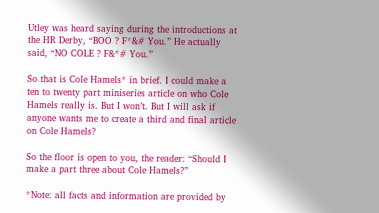Utley was heard saying during the introductions at the HR Derby, “BOO ? F*&# You.” He actually said, “NO COLE ? F&*# You.”

So that is Cole Hamels* in brief. I could make a ten to twenty part miniseries article on who Cole Hamels really is. But I won’t. But I will ask if anyone wants me to create a third and final article on Cole Hamels?

So the floor is open to you, the reader: “Should I make a part three about Cole Hamels?”

*Note: all facts and information are provided by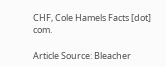CHF, Cole Hamels Facts [dot] com.

Article Source: Bleacher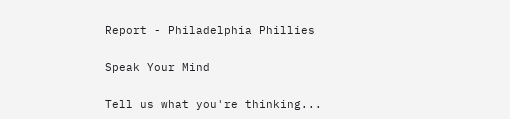Report - Philadelphia Phillies

Speak Your Mind

Tell us what you're thinking...